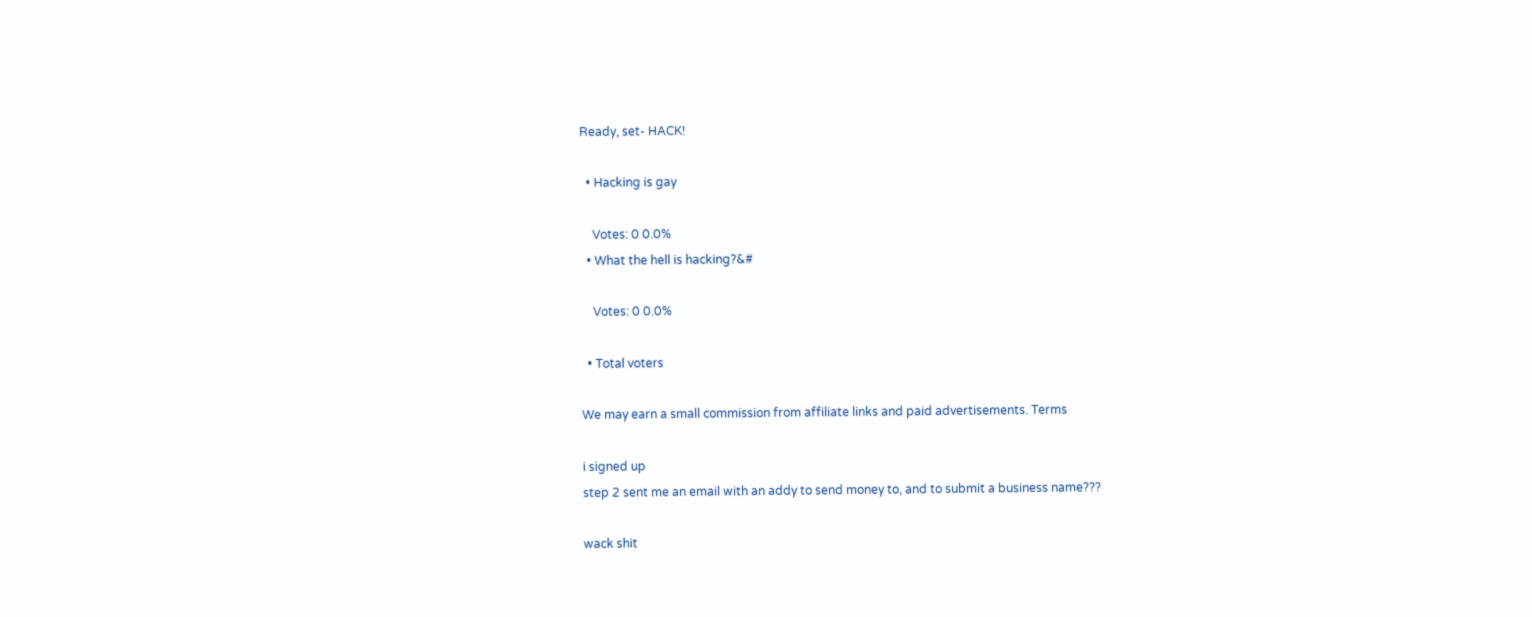Ready, set- HACK!

  • Hacking is gay

    Votes: 0 0.0%
  • What the hell is hacking?&#

    Votes: 0 0.0%

  • Total voters

We may earn a small commission from affiliate links and paid advertisements. Terms

i signed up
step 2 sent me an email with an addy to send money to, and to submit a business name???

wack shit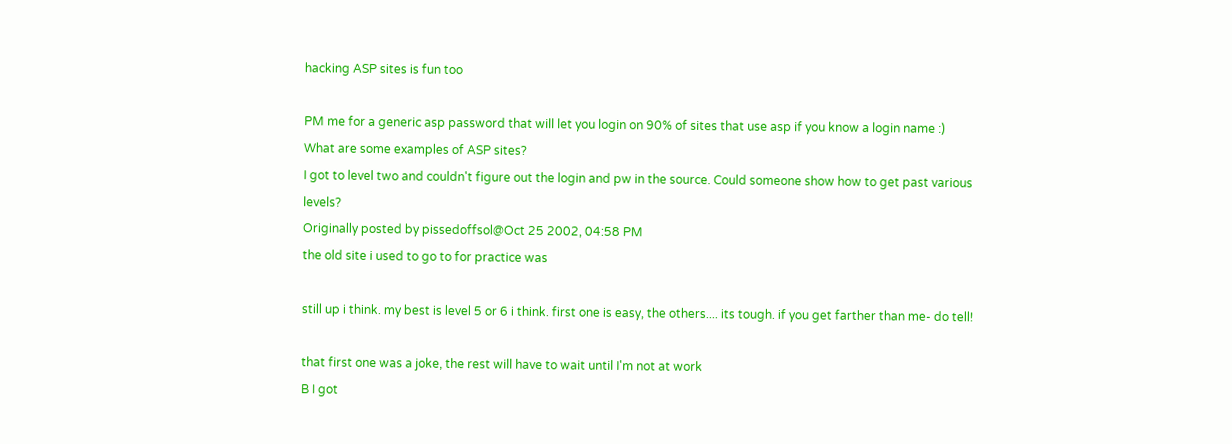hacking ASP sites is fun too

PM me for a generic asp password that will let you login on 90% of sites that use asp if you know a login name :)
What are some examples of ASP sites?
I got to level two and couldn't figure out the login and pw in the source. Could someone show how to get past various levels?
Originally posted by pissedoffsol@Oct 25 2002, 04:58 PM
the old site i used to go to for practice was

still up i think. my best is level 5 or 6 i think. first one is easy, the others.... its tough. if you get farther than me- do tell!

that first one was a joke, the rest will have to wait until I'm not at work
B I got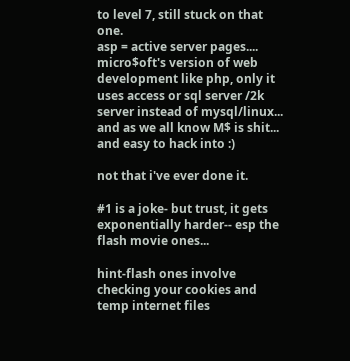to level 7, still stuck on that one.
asp = active server pages.... micro$oft's version of web development like php, only it uses access or sql server /2k server instead of mysql/linux... and as we all know M$ is shit... and easy to hack into :)

not that i've ever done it.

#1 is a joke- but trust, it gets exponentially harder-- esp the flash movie ones...

hint-flash ones involve checking your cookies and temp internet files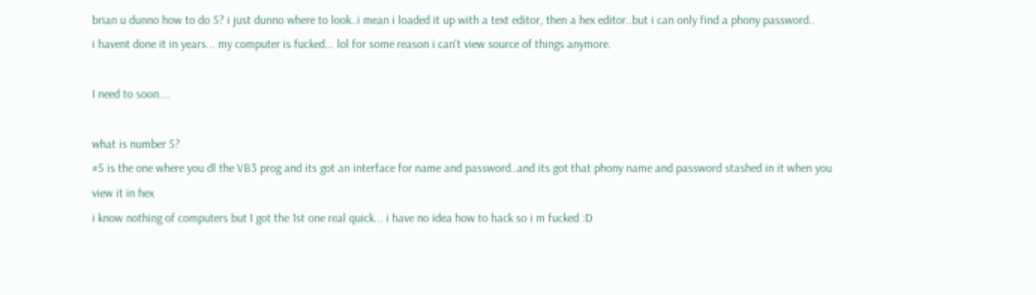brian u dunno how to do 5? i just dunno where to look..i mean i loaded it up with a text editor, then a hex editor..but i can only find a phony password..
i havent done it in years... my computer is fucked... lol for some reason i can't view source of things anymore.

I need to soon....

what is number 5?
#5 is the one where you dl the VB3 prog and its got an interface for name and password..and its got that phony name and password stashed in it when you view it in hex
i know nothing of computers but I got the 1st one real quick... i have no idea how to hack so i m fucked :D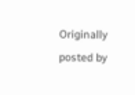Originally posted by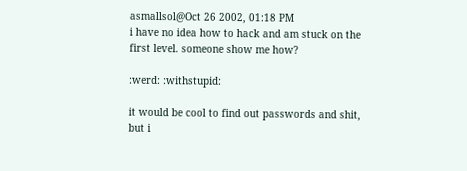asmallsol@Oct 26 2002, 01:18 PM
i have no idea how to hack and am stuck on the first level. someone show me how?

:werd: :withstupid:

it would be cool to find out passwords and shit, but i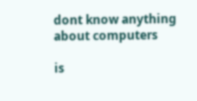dont know anything about computers

is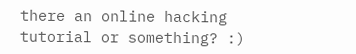there an online hacking tutorial or something? :)